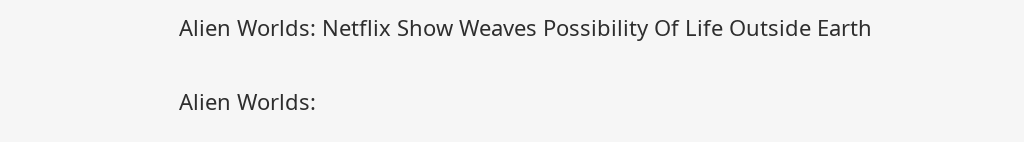Alien Worlds: Netflix Show Weaves Possibility Of Life Outside Earth

Alien Worlds: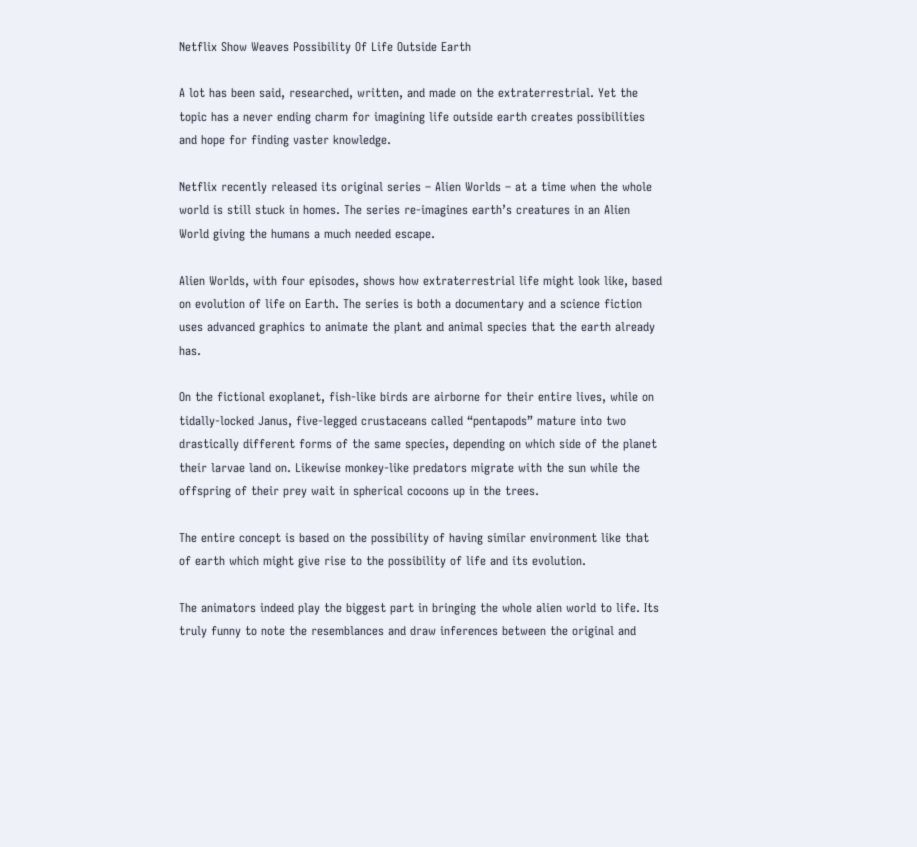Netflix Show Weaves Possibility Of Life Outside Earth

A lot has been said, researched, written, and made on the extraterrestrial. Yet the topic has a never ending charm for imagining life outside earth creates possibilities and hope for finding vaster knowledge.

Netflix recently released its original series – Alien Worlds – at a time when the whole world is still stuck in homes. The series re-imagines earth’s creatures in an Alien World giving the humans a much needed escape.

Alien Worlds, with four episodes, shows how extraterrestrial life might look like, based on evolution of life on Earth. The series is both a documentary and a science fiction uses advanced graphics to animate the plant and animal species that the earth already has.

On the fictional exoplanet, fish-like birds are airborne for their entire lives, while on tidally-locked Janus, five-legged crustaceans called “pentapods” mature into two drastically different forms of the same species, depending on which side of the planet their larvae land on. Likewise monkey-like predators migrate with the sun while the offspring of their prey wait in spherical cocoons up in the trees.

The entire concept is based on the possibility of having similar environment like that of earth which might give rise to the possibility of life and its evolution.

The animators indeed play the biggest part in bringing the whole alien world to life. Its truly funny to note the resemblances and draw inferences between the original and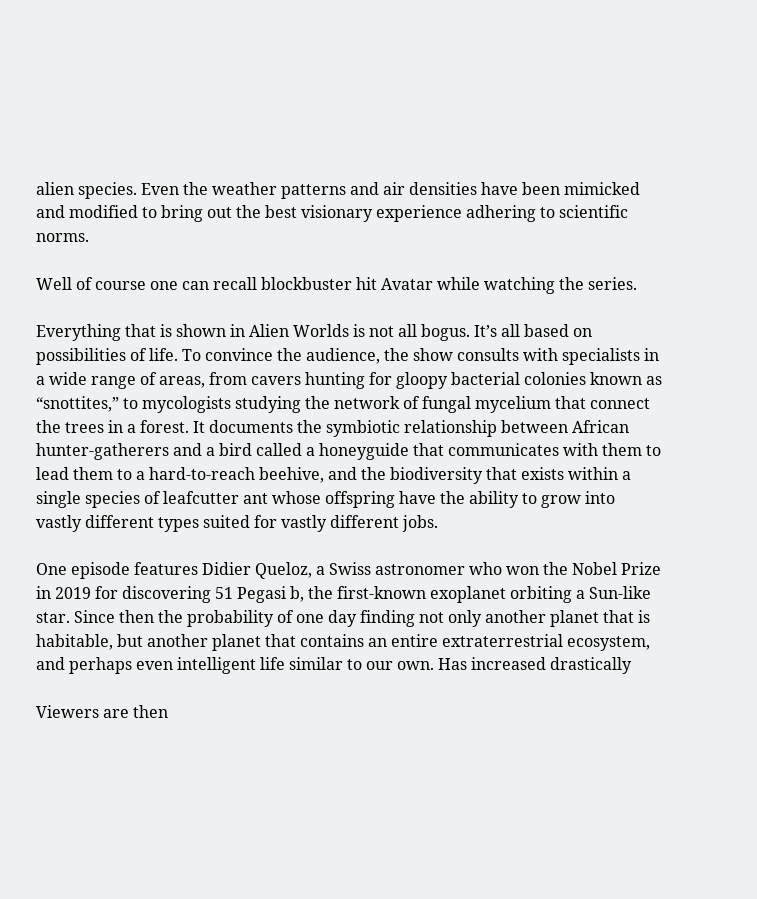alien species. Even the weather patterns and air densities have been mimicked and modified to bring out the best visionary experience adhering to scientific norms.

Well of course one can recall blockbuster hit Avatar while watching the series.

Everything that is shown in Alien Worlds is not all bogus. It’s all based on possibilities of life. To convince the audience, the show consults with specialists in a wide range of areas, from cavers hunting for gloopy bacterial colonies known as “snottites,” to mycologists studying the network of fungal mycelium that connect the trees in a forest. It documents the symbiotic relationship between African hunter-gatherers and a bird called a honeyguide that communicates with them to lead them to a hard-to-reach beehive, and the biodiversity that exists within a single species of leafcutter ant whose offspring have the ability to grow into vastly different types suited for vastly different jobs.

One episode features Didier Queloz, a Swiss astronomer who won the Nobel Prize in 2019 for discovering 51 Pegasi b, the first-known exoplanet orbiting a Sun-like star. Since then the probability of one day finding not only another planet that is habitable, but another planet that contains an entire extraterrestrial ecosystem, and perhaps even intelligent life similar to our own. Has increased drastically

Viewers are then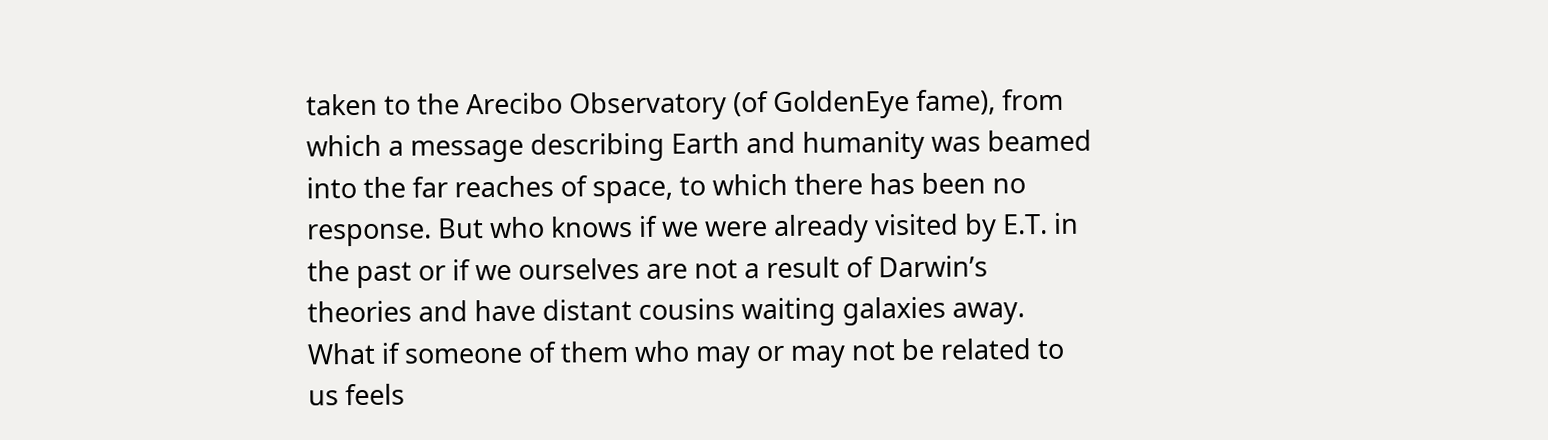taken to the Arecibo Observatory (of GoldenEye fame), from which a message describing Earth and humanity was beamed into the far reaches of space, to which there has been no response. But who knows if we were already visited by E.T. in the past or if we ourselves are not a result of Darwin’s theories and have distant cousins waiting galaxies away. What if someone of them who may or may not be related to us feels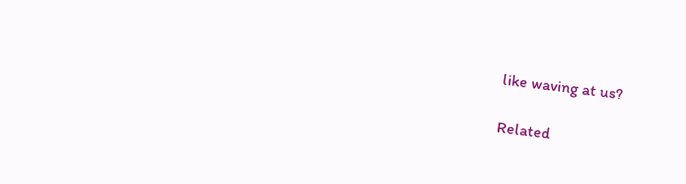like waving at us?

Related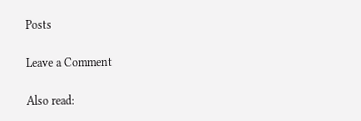Posts

Leave a Comment

Also read: